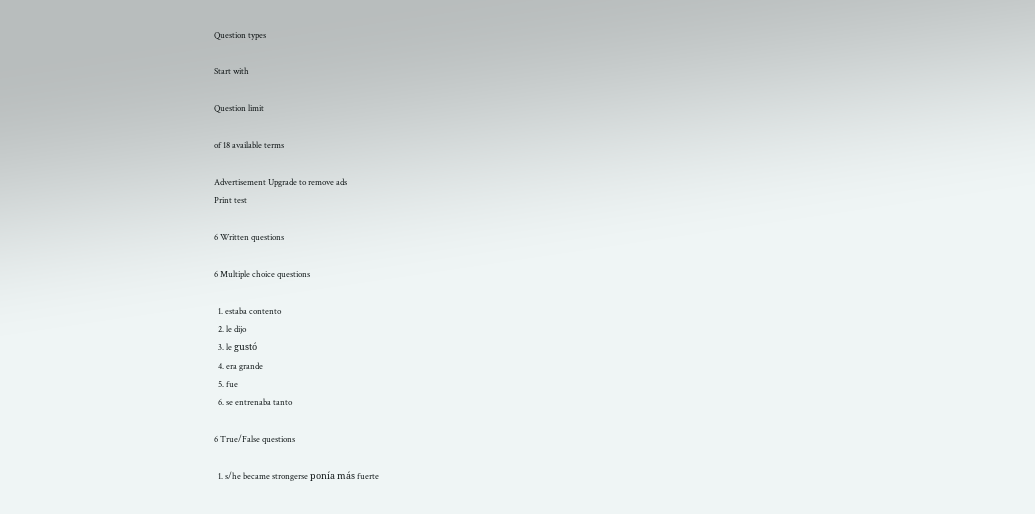Question types

Start with

Question limit

of 18 available terms

Advertisement Upgrade to remove ads
Print test

6 Written questions

6 Multiple choice questions

  1. estaba contento
  2. le dijo
  3. le gustó
  4. era grande
  5. fue
  6. se entrenaba tanto

6 True/False questions

  1. s/he became strongerse ponía más fuerte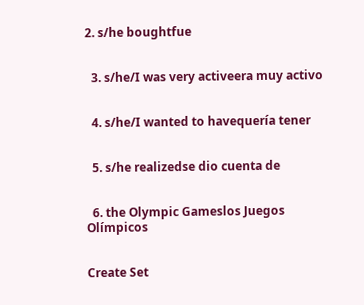2. s/he boughtfue


  3. s/he/I was very activeera muy activo


  4. s/he/I wanted to havequería tener


  5. s/he realizedse dio cuenta de


  6. the Olympic Gameslos Juegos Olímpicos


Create Set